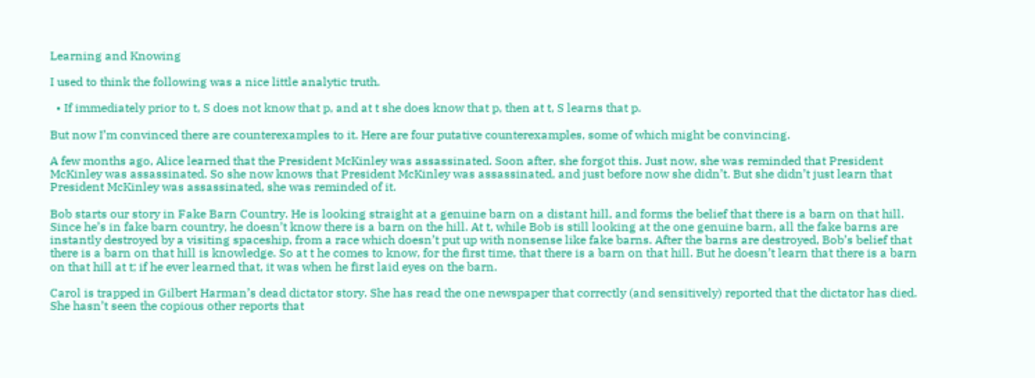Learning and Knowing

I used to think the following was a nice little analytic truth.

  • If immediately prior to t, S does not know that p, and at t she does know that p, then at t, S learns that p.

But now I’m convinced there are counterexamples to it. Here are four putative counterexamples, some of which might be convincing.

A few months ago, Alice learned that the President McKinley was assassinated. Soon after, she forgot this. Just now, she was reminded that President McKinley was assassinated. So she now knows that President McKinley was assassinated, and just before now she didn’t. But she didn’t just learn that President McKinley was assassinated, she was reminded of it.

Bob starts our story in Fake Barn Country. He is looking straight at a genuine barn on a distant hill, and forms the belief that there is a barn on that hill. Since he’s in fake barn country, he doesn’t know there is a barn on the hill. At t, while Bob is still looking at the one genuine barn, all the fake barns are instantly destroyed by a visiting spaceship, from a race which doesn’t put up with nonsense like fake barns. After the barns are destroyed, Bob’s belief that there is a barn on that hill is knowledge. So at t he comes to know, for the first time, that there is a barn on that hill. But he doesn’t learn that there is a barn on that hill at t; if he ever learned that, it was when he first laid eyes on the barn.

Carol is trapped in Gilbert Harman’s dead dictator story. She has read the one newspaper that correctly (and sensitively) reported that the dictator has died. She hasn’t seen the copious other reports that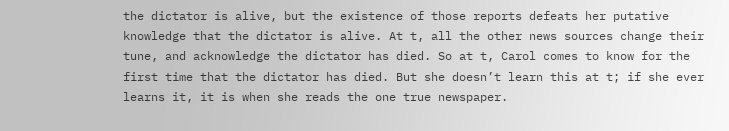the dictator is alive, but the existence of those reports defeats her putative knowledge that the dictator is alive. At t, all the other news sources change their tune, and acknowledge the dictator has died. So at t, Carol comes to know for the first time that the dictator has died. But she doesn’t learn this at t; if she ever learns it, it is when she reads the one true newspaper.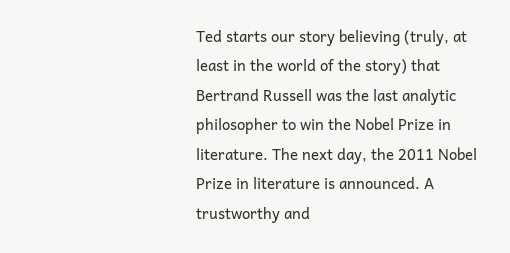Ted starts our story believing (truly, at least in the world of the story) that Bertrand Russell was the last analytic philosopher to win the Nobel Prize in literature. The next day, the 2011 Nobel Prize in literature is announced. A trustworthy and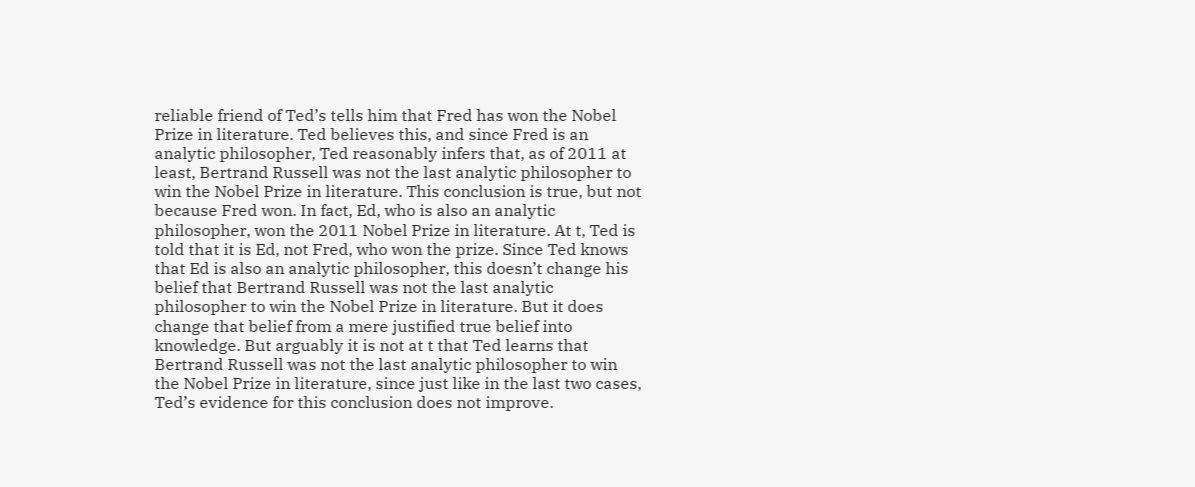reliable friend of Ted’s tells him that Fred has won the Nobel Prize in literature. Ted believes this, and since Fred is an analytic philosopher, Ted reasonably infers that, as of 2011 at least, Bertrand Russell was not the last analytic philosopher to win the Nobel Prize in literature. This conclusion is true, but not because Fred won. In fact, Ed, who is also an analytic philosopher, won the 2011 Nobel Prize in literature. At t, Ted is told that it is Ed, not Fred, who won the prize. Since Ted knows that Ed is also an analytic philosopher, this doesn’t change his belief that Bertrand Russell was not the last analytic philosopher to win the Nobel Prize in literature. But it does change that belief from a mere justified true belief into knowledge. But arguably it is not at t that Ted learns that Bertrand Russell was not the last analytic philosopher to win the Nobel Prize in literature, since just like in the last two cases, Ted’s evidence for this conclusion does not improve.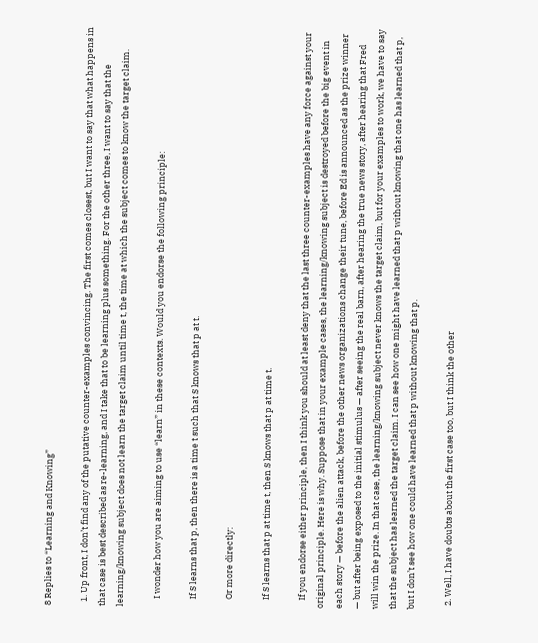8 Replies to “Learning and Knowing”

  1. Up front, I don’t find any of the putative counter-examples convincing. The first comes closest, but I want to say that what happens in that case is best described as re-learning, and I take that to be learning plus something. For the other three, I want to say that the learning/knowing subject does not learn the target claim until time t, the time at which the subject comes to know the target claim.

    I wonder how you are aiming to use “learn” in these contexts. Would you endorse the following principle:

    If S learns that p, then there is a time t such that S knows that p at t.

    Or more directly:

    If S learns that p at time t, then S knows that p at time t.

    If you endorse either principle, then I think you should at least deny that the last three counter-examples have any force against your original principle. Here is why. Suppose that in your example cases, the learning/knowing subject is destroyed before the big event in each story — before the alien attack, before the other news organizations change their tune, before Ed is announced as the prize winner — but after being exposed to the initial stimulus — after seeing the real barn, after hearing the true news story, after hearing that Fred will win the prize. In that case, the learning/knowing subject never knows the target claim, but for your examples to work, we have to say that the subject has learned the target claim. I can see how one might have learned that p without knowing that one has learned that p, but I don’t see how one could have learned that p without knowing that p.

  2. Well, I have doubts about the first case too, but I think the other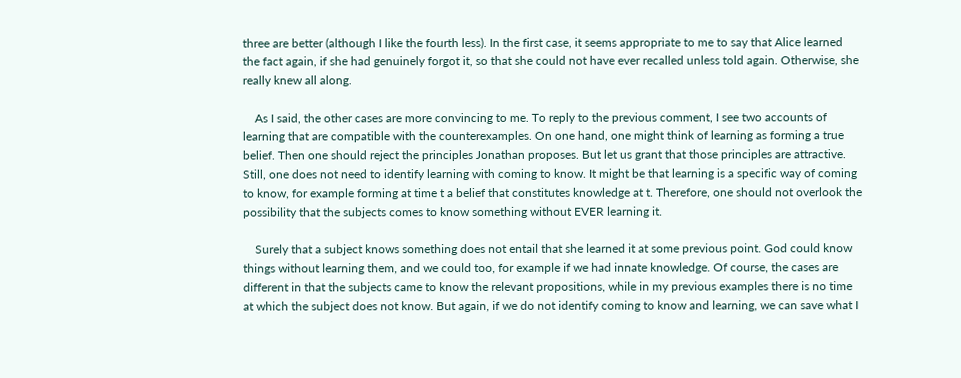three are better (although I like the fourth less). In the first case, it seems appropriate to me to say that Alice learned the fact again, if she had genuinely forgot it, so that she could not have ever recalled unless told again. Otherwise, she really knew all along.

    As I said, the other cases are more convincing to me. To reply to the previous comment, I see two accounts of learning that are compatible with the counterexamples. On one hand, one might think of learning as forming a true belief. Then one should reject the principles Jonathan proposes. But let us grant that those principles are attractive. Still, one does not need to identify learning with coming to know. It might be that learning is a specific way of coming to know, for example forming at time t a belief that constitutes knowledge at t. Therefore, one should not overlook the possibility that the subjects comes to know something without EVER learning it.

    Surely that a subject knows something does not entail that she learned it at some previous point. God could know things without learning them, and we could too, for example if we had innate knowledge. Of course, the cases are different in that the subjects came to know the relevant propositions, while in my previous examples there is no time at which the subject does not know. But again, if we do not identify coming to know and learning, we can save what I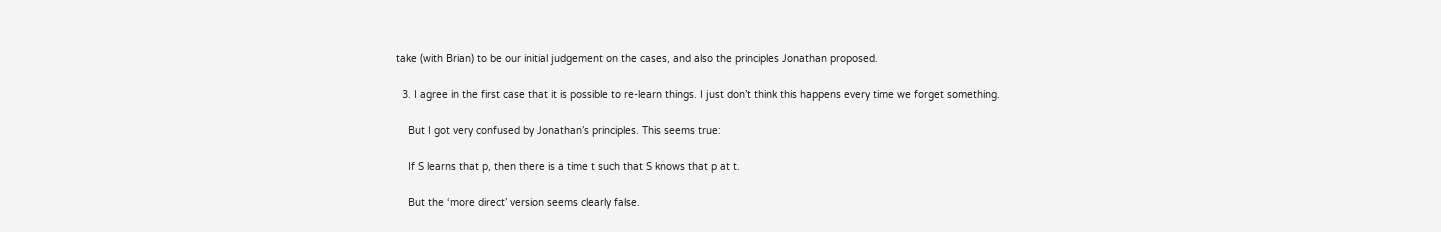take (with Brian) to be our initial judgement on the cases, and also the principles Jonathan proposed.

  3. I agree in the first case that it is possible to re-learn things. I just don’t think this happens every time we forget something.

    But I got very confused by Jonathan’s principles. This seems true:

    If S learns that p, then there is a time t such that S knows that p at t.

    But the ‘more direct’ version seems clearly false.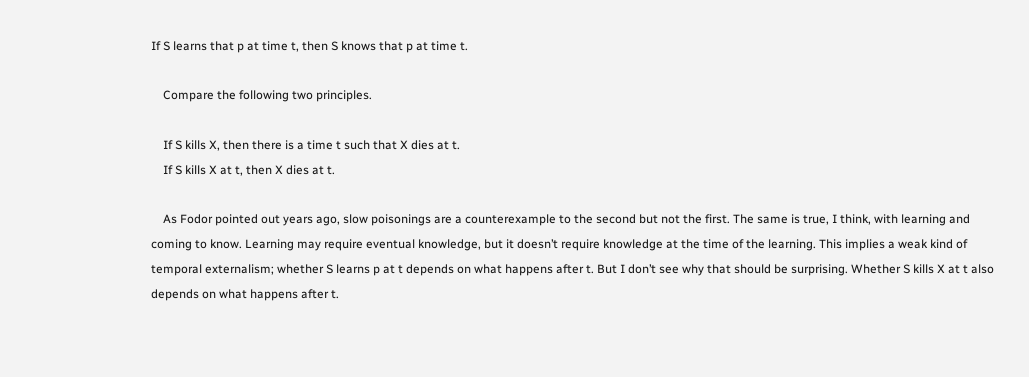If S learns that p at time t, then S knows that p at time t.

    Compare the following two principles.

    If S kills X, then there is a time t such that X dies at t.
    If S kills X at t, then X dies at t.

    As Fodor pointed out years ago, slow poisonings are a counterexample to the second but not the first. The same is true, I think, with learning and coming to know. Learning may require eventual knowledge, but it doesn’t require knowledge at the time of the learning. This implies a weak kind of temporal externalism; whether S learns p at t depends on what happens after t. But I don’t see why that should be surprising. Whether S kills X at t also depends on what happens after t.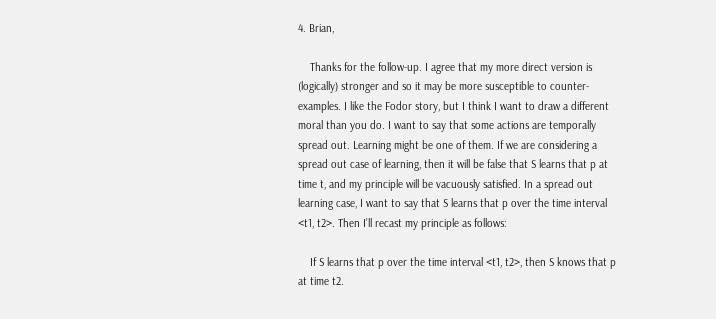4. Brian,

    Thanks for the follow-up. I agree that my more direct version is (logically) stronger and so it may be more susceptible to counter-examples. I like the Fodor story, but I think I want to draw a different moral than you do. I want to say that some actions are temporally spread out. Learning might be one of them. If we are considering a spread out case of learning, then it will be false that S learns that p at time t, and my principle will be vacuously satisfied. In a spread out learning case, I want to say that S learns that p over the time interval <t1, t2>. Then I’ll recast my principle as follows:

    If S learns that p over the time interval <t1, t2>, then S knows that p at time t2.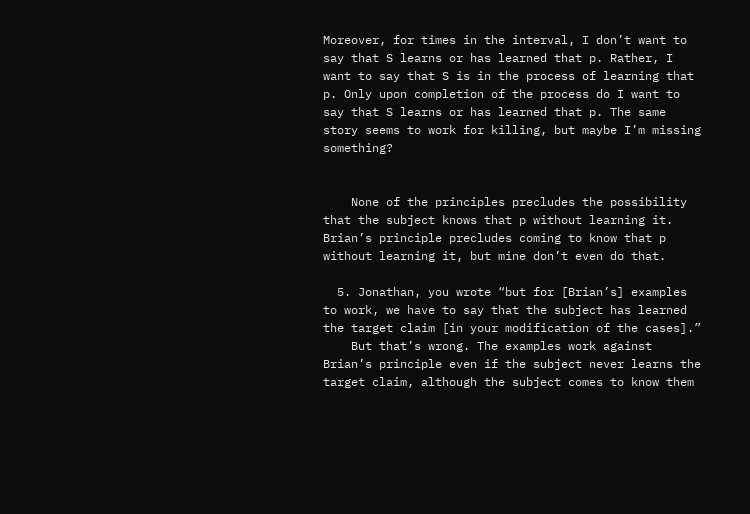Moreover, for times in the interval, I don’t want to say that S learns or has learned that p. Rather, I want to say that S is in the process of learning that p. Only upon completion of the process do I want to say that S learns or has learned that p. The same story seems to work for killing, but maybe I’m missing something?


    None of the principles precludes the possibility that the subject knows that p without learning it. Brian’s principle precludes coming to know that p without learning it, but mine don’t even do that.

  5. Jonathan, you wrote “but for [Brian’s] examples to work, we have to say that the subject has learned the target claim [in your modification of the cases].”
    But that’s wrong. The examples work against Brian’s principle even if the subject never learns the target claim, although the subject comes to know them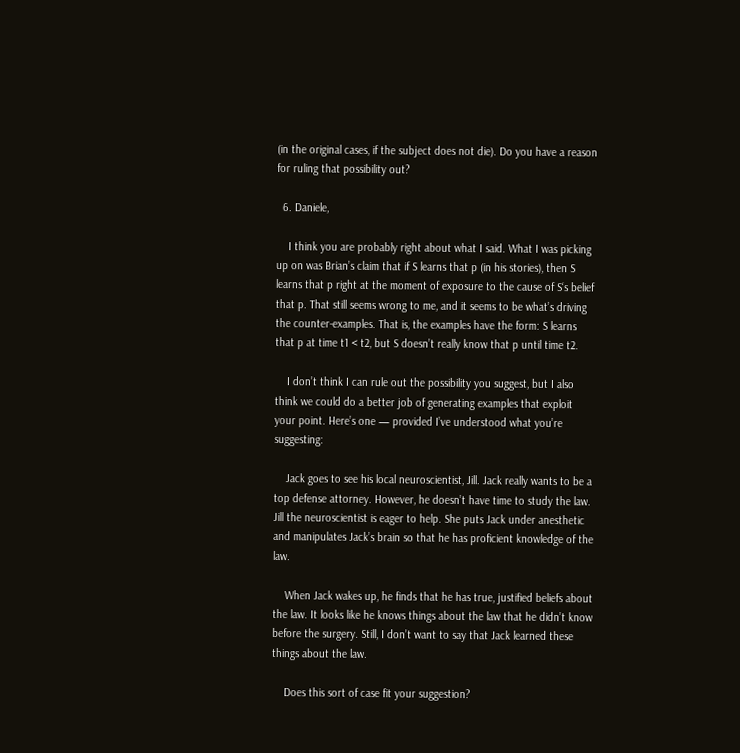(in the original cases, if the subject does not die). Do you have a reason for ruling that possibility out?

  6. Daniele,

    I think you are probably right about what I said. What I was picking up on was Brian’s claim that if S learns that p (in his stories), then S learns that p right at the moment of exposure to the cause of S‘s belief that p. That still seems wrong to me, and it seems to be what’s driving the counter-examples. That is, the examples have the form: S learns that p at time t1 < t2, but S doesn’t really know that p until time t2.

    I don’t think I can rule out the possibility you suggest, but I also think we could do a better job of generating examples that exploit your point. Here’s one — provided I’ve understood what you’re suggesting:

    Jack goes to see his local neuroscientist, Jill. Jack really wants to be a top defense attorney. However, he doesn’t have time to study the law. Jill the neuroscientist is eager to help. She puts Jack under anesthetic and manipulates Jack’s brain so that he has proficient knowledge of the law.

    When Jack wakes up, he finds that he has true, justified beliefs about the law. It looks like he knows things about the law that he didn’t know before the surgery. Still, I don’t want to say that Jack learned these things about the law.

    Does this sort of case fit your suggestion?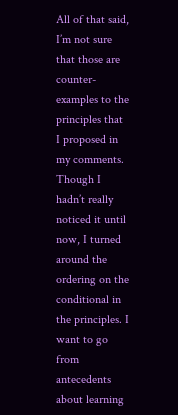All of that said, I’m not sure that those are counter-examples to the principles that I proposed in my comments. Though I hadn’t really noticed it until now, I turned around the ordering on the conditional in the principles. I want to go from antecedents about learning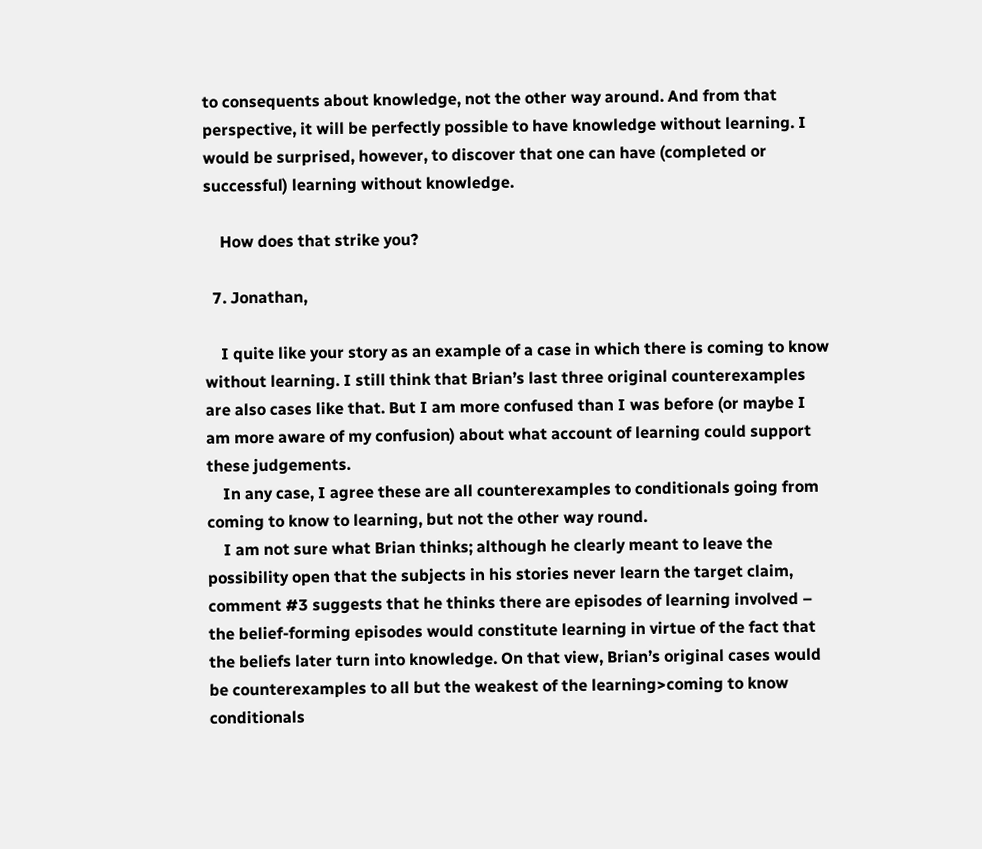to consequents about knowledge, not the other way around. And from that perspective, it will be perfectly possible to have knowledge without learning. I would be surprised, however, to discover that one can have (completed or successful) learning without knowledge.

    How does that strike you?

  7. Jonathan,

    I quite like your story as an example of a case in which there is coming to know without learning. I still think that Brian’s last three original counterexamples are also cases like that. But I am more confused than I was before (or maybe I am more aware of my confusion) about what account of learning could support these judgements.
    In any case, I agree these are all counterexamples to conditionals going from coming to know to learning, but not the other way round.
    I am not sure what Brian thinks; although he clearly meant to leave the possibility open that the subjects in his stories never learn the target claim, comment #3 suggests that he thinks there are episodes of learning involved – the belief-forming episodes would constitute learning in virtue of the fact that the beliefs later turn into knowledge. On that view, Brian’s original cases would be counterexamples to all but the weakest of the learning>coming to know conditionals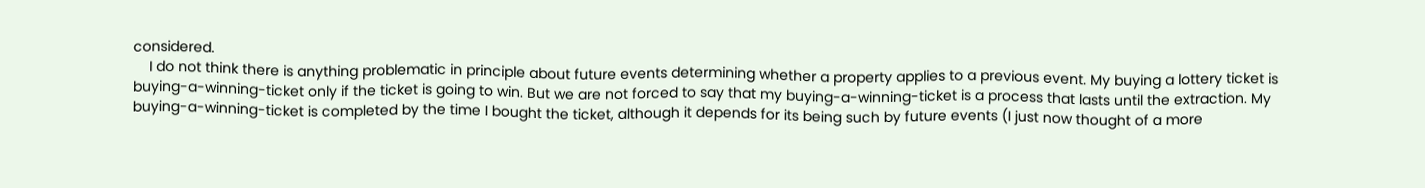considered.
    I do not think there is anything problematic in principle about future events determining whether a property applies to a previous event. My buying a lottery ticket is buying-a-winning-ticket only if the ticket is going to win. But we are not forced to say that my buying-a-winning-ticket is a process that lasts until the extraction. My buying-a-winning-ticket is completed by the time I bought the ticket, although it depends for its being such by future events (I just now thought of a more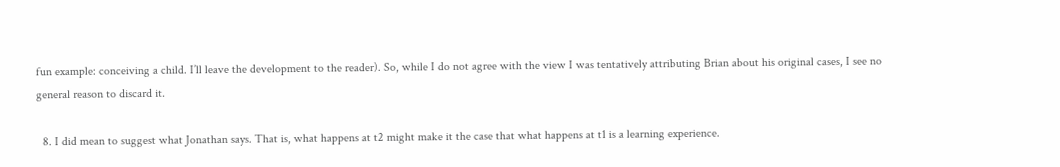fun example: conceiving a child. I’ll leave the development to the reader). So, while I do not agree with the view I was tentatively attributing Brian about his original cases, I see no general reason to discard it.

  8. I did mean to suggest what Jonathan says. That is, what happens at t2 might make it the case that what happens at t1 is a learning experience.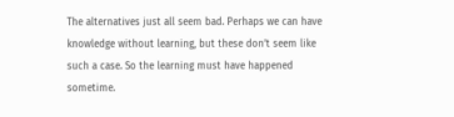The alternatives just all seem bad. Perhaps we can have knowledge without learning, but these don’t seem like such a case. So the learning must have happened sometime.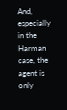And, especially in the Harman case, the agent is only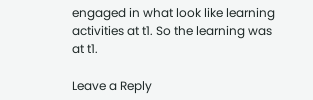engaged in what look like learning activities at t1. So the learning was at t1.

Leave a Reply